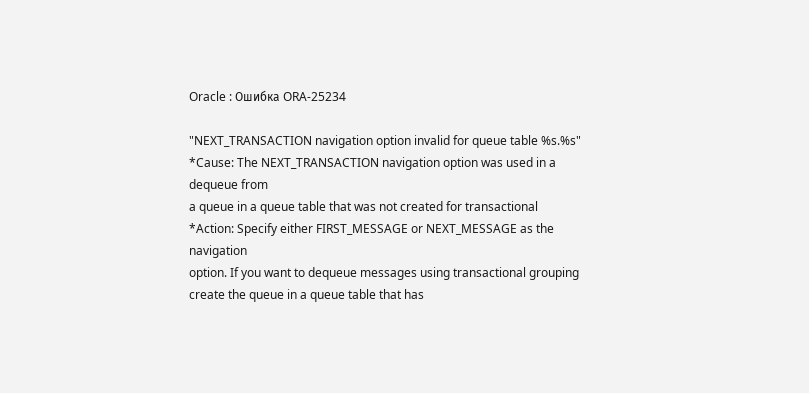Oracle : Ошибка ORA-25234

"NEXT_TRANSACTION navigation option invalid for queue table %s.%s"
*Cause: The NEXT_TRANSACTION navigation option was used in a dequeue from
a queue in a queue table that was not created for transactional
*Action: Specify either FIRST_MESSAGE or NEXT_MESSAGE as the navigation
option. If you want to dequeue messages using transactional grouping
create the queue in a queue table that has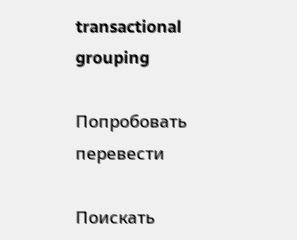transactional grouping

Попробовать перевести

Поискать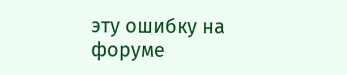эту ошибку на форуме